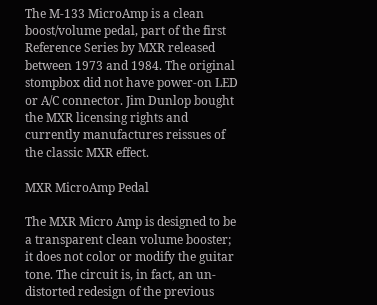The M-133 MicroAmp is a clean boost/volume pedal, part of the first Reference Series by MXR released between 1973 and 1984. The original stompbox did not have power-on LED or A/C connector. Jim Dunlop bought the MXR licensing rights and currently manufactures reissues of the classic MXR effect.

MXR MicroAmp Pedal

The MXR Micro Amp is designed to be a transparent clean volume booster; it does not color or modify the guitar tone. The circuit is, in fact, an un-distorted redesign of the previous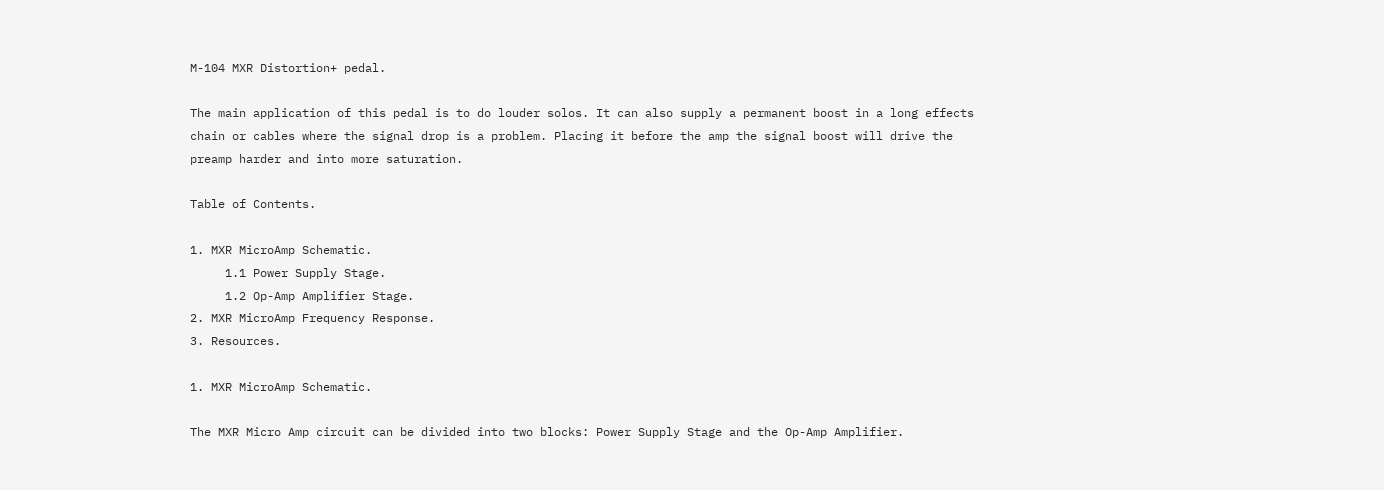M-104 MXR Distortion+ pedal.

The main application of this pedal is to do louder solos. It can also supply a permanent boost in a long effects chain or cables where the signal drop is a problem. Placing it before the amp the signal boost will drive the preamp harder and into more saturation.

Table of Contents.

1. MXR MicroAmp Schematic.
     1.1 Power Supply Stage.
     1.2 Op-Amp Amplifier Stage.
2. MXR MicroAmp Frequency Response.
3. Resources.

1. MXR MicroAmp Schematic.

The MXR Micro Amp circuit can be divided into two blocks: Power Supply Stage and the Op-Amp Amplifier.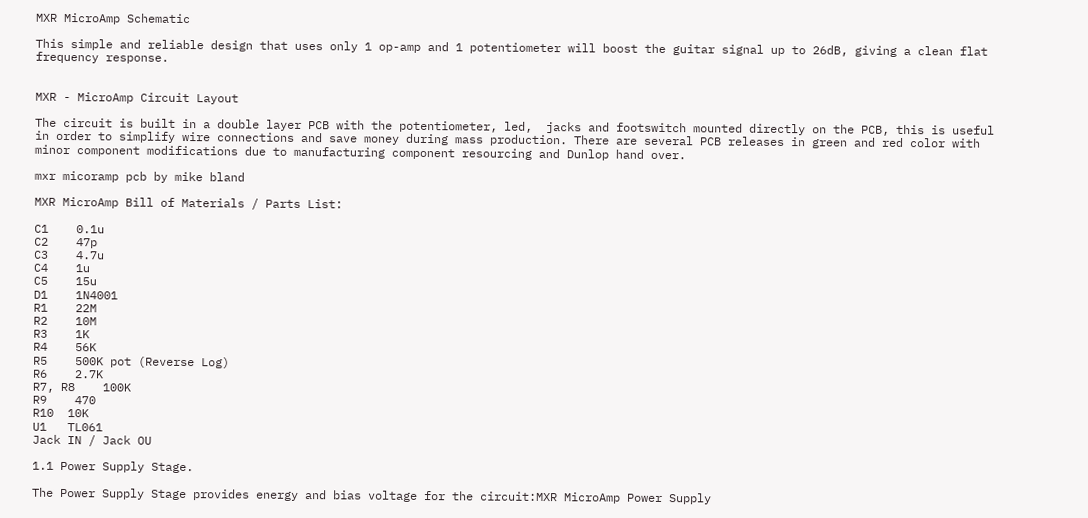MXR MicroAmp Schematic

This simple and reliable design that uses only 1 op-amp and 1 potentiometer will boost the guitar signal up to 26dB, giving a clean flat frequency response.


MXR - MicroAmp Circuit Layout

The circuit is built in a double layer PCB with the potentiometer, led,  jacks and footswitch mounted directly on the PCB, this is useful in order to simplify wire connections and save money during mass production. There are several PCB releases in green and red color with minor component modifications due to manufacturing component resourcing and Dunlop hand over.

mxr micoramp pcb by mike bland

MXR MicroAmp Bill of Materials / Parts List:

C1    0.1u
C2    47p
C3    4.7u
C4    1u
C5    15u
D1    1N4001
R1    22M
R2    10M
R3    1K
R4    56K
R5    500K pot (Reverse Log)
R6    2.7K
R7, R8    100K
R9    470
R10  10K
U1   TL061
Jack IN / Jack OU

1.1 Power Supply Stage.

The Power Supply Stage provides energy and bias voltage for the circuit:MXR MicroAmp Power Supply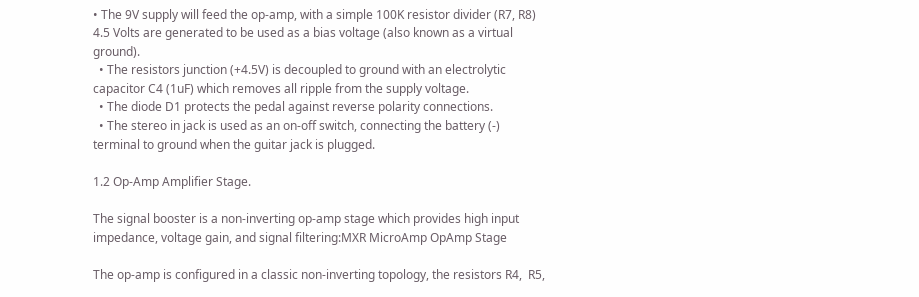• The 9V supply will feed the op-amp, with a simple 100K resistor divider (R7, R8) 4.5 Volts are generated to be used as a bias voltage (also known as a virtual ground).
  • The resistors junction (+4.5V) is decoupled to ground with an electrolytic capacitor C4 (1uF) which removes all ripple from the supply voltage.
  • The diode D1 protects the pedal against reverse polarity connections.
  • The stereo in jack is used as an on-off switch, connecting the battery (-) terminal to ground when the guitar jack is plugged.

1.2 Op-Amp Amplifier Stage.

The signal booster is a non-inverting op-amp stage which provides high input impedance, voltage gain, and signal filtering:MXR MicroAmp OpAmp Stage

The op-amp is configured in a classic non-inverting topology, the resistors R4,  R5,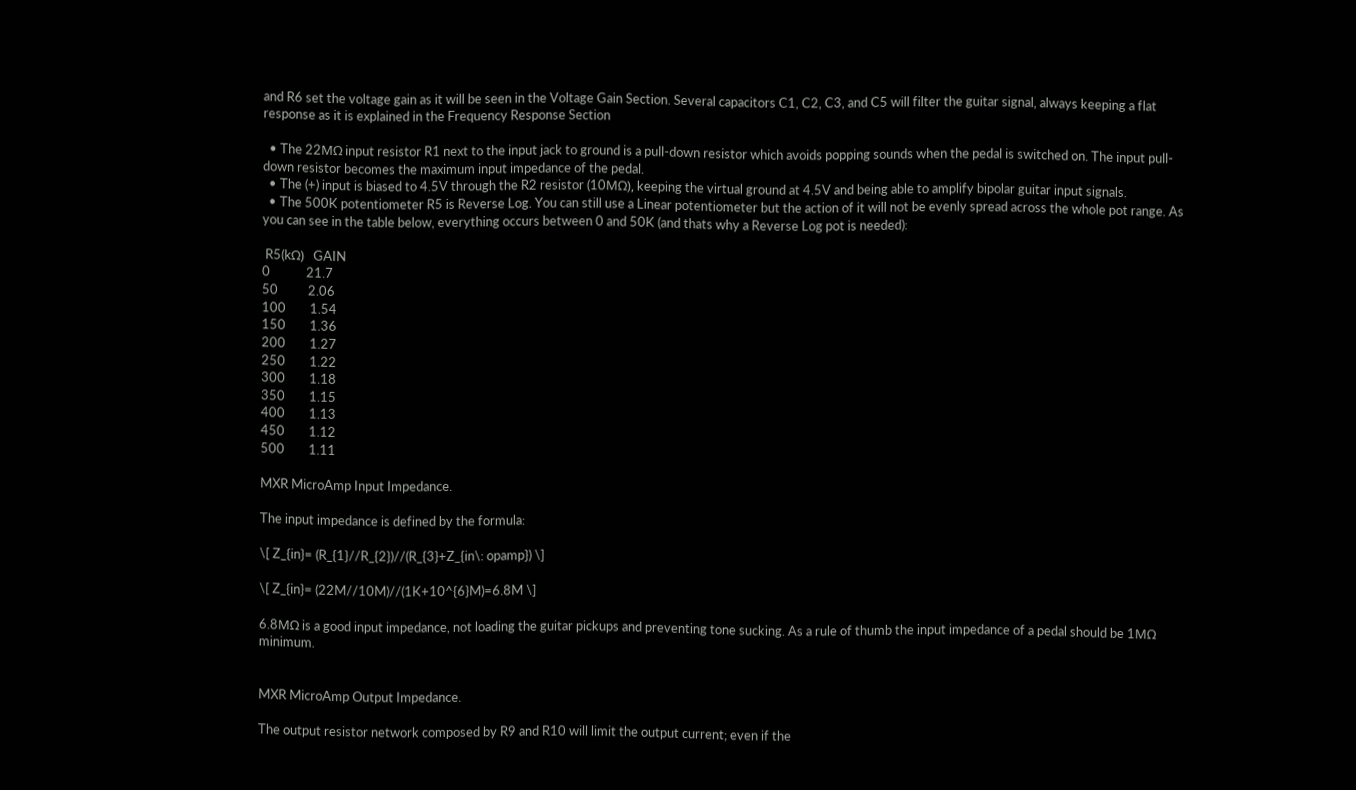and R6 set the voltage gain as it will be seen in the Voltage Gain Section. Several capacitors C1, C2, C3, and C5 will filter the guitar signal, always keeping a flat response as it is explained in the Frequency Response Section

  • The 22MΩ input resistor R1 next to the input jack to ground is a pull-down resistor which avoids popping sounds when the pedal is switched on. The input pull-down resistor becomes the maximum input impedance of the pedal.
  • The (+) input is biased to 4.5V through the R2 resistor (10MΩ), keeping the virtual ground at 4.5V and being able to amplify bipolar guitar input signals.
  • The 500K potentiometer R5 is Reverse Log. You can still use a Linear potentiometer but the action of it will not be evenly spread across the whole pot range. As you can see in the table below, everything occurs between 0 and 50K (and thats why a Reverse Log pot is needed):

 R5(kΩ)   GAIN
0            21.7
50          2.06
100        1.54
150        1.36
200        1.27
250        1.22
300        1.18
350        1.15
400        1.13
450        1.12
500        1.11

MXR MicroAmp Input Impedance.

The input impedance is defined by the formula:

\[ Z_{in}= (R_{1}//R_{2})//(R_{3}+Z_{in\: opamp}) \]

\[ Z_{in}= (22M//10M)//(1K+10^{6}M)=6.8M \]

6.8MΩ is a good input impedance, not loading the guitar pickups and preventing tone sucking. As a rule of thumb the input impedance of a pedal should be 1MΩ minimum.


MXR MicroAmp Output Impedance.

The output resistor network composed by R9 and R10 will limit the output current; even if the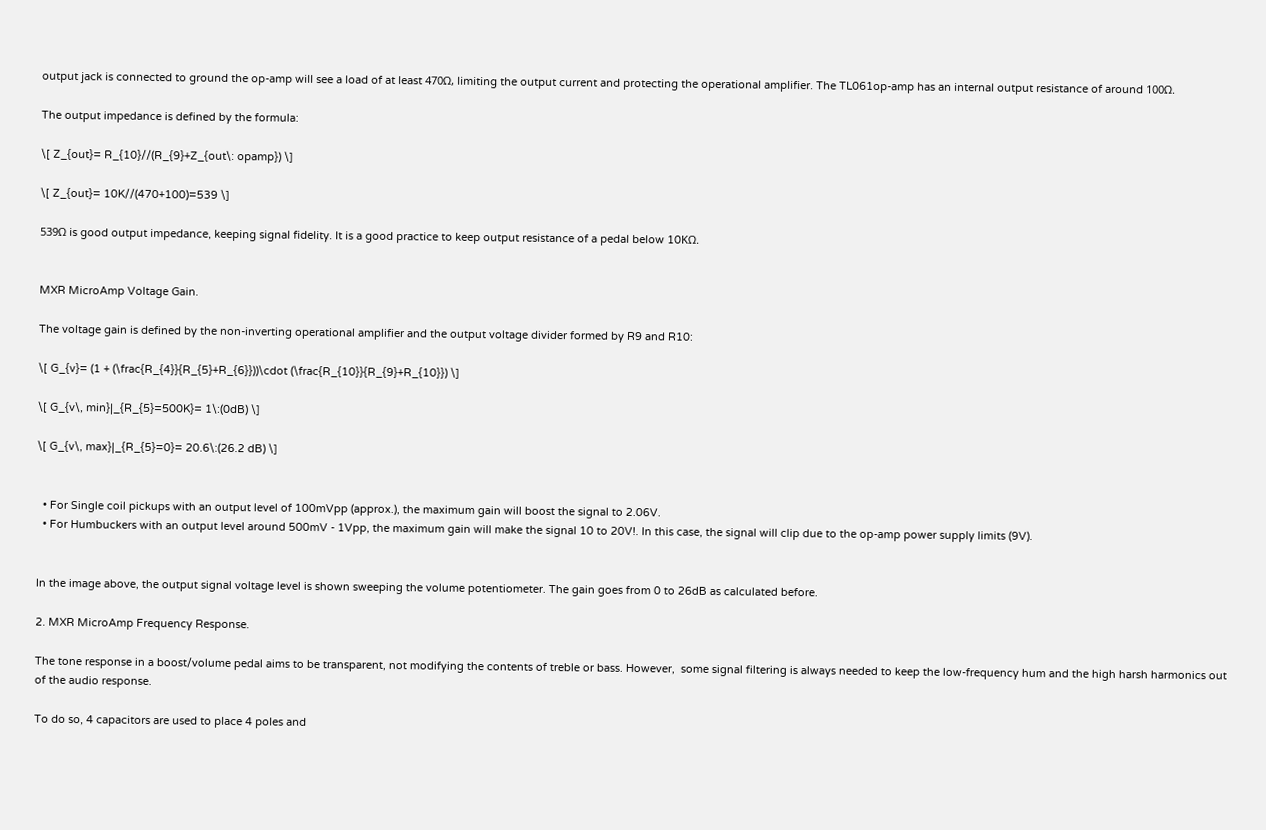output jack is connected to ground the op-amp will see a load of at least 470Ω, limiting the output current and protecting the operational amplifier. The TL061op-amp has an internal output resistance of around 100Ω.

The output impedance is defined by the formula:

\[ Z_{out}= R_{10}//(R_{9}+Z_{out\: opamp}) \]

\[ Z_{out}= 10K//(470+100)=539 \]

539Ω is good output impedance, keeping signal fidelity. It is a good practice to keep output resistance of a pedal below 10KΩ.


MXR MicroAmp Voltage Gain.

The voltage gain is defined by the non-inverting operational amplifier and the output voltage divider formed by R9 and R10:

\[ G_{v}= (1 + (\frac{R_{4}}{R_{5}+R_{6}}))\cdot (\frac{R_{10}}{R_{9}+R_{10}}) \]

\[ G_{v\, min}|_{R_{5}=500K}= 1\:(0dB) \]

\[ G_{v\, max}|_{R_{5}=0}= 20.6\:(26.2 dB) \]


  • For Single coil pickups with an output level of 100mVpp (approx.), the maximum gain will boost the signal to 2.06V.
  • For Humbuckers with an output level around 500mV - 1Vpp, the maximum gain will make the signal 10 to 20V!. In this case, the signal will clip due to the op-amp power supply limits (9V).


In the image above, the output signal voltage level is shown sweeping the volume potentiometer. The gain goes from 0 to 26dB as calculated before.

2. MXR MicroAmp Frequency Response.

The tone response in a boost/volume pedal aims to be transparent, not modifying the contents of treble or bass. However,  some signal filtering is always needed to keep the low-frequency hum and the high harsh harmonics out of the audio response.

To do so, 4 capacitors are used to place 4 poles and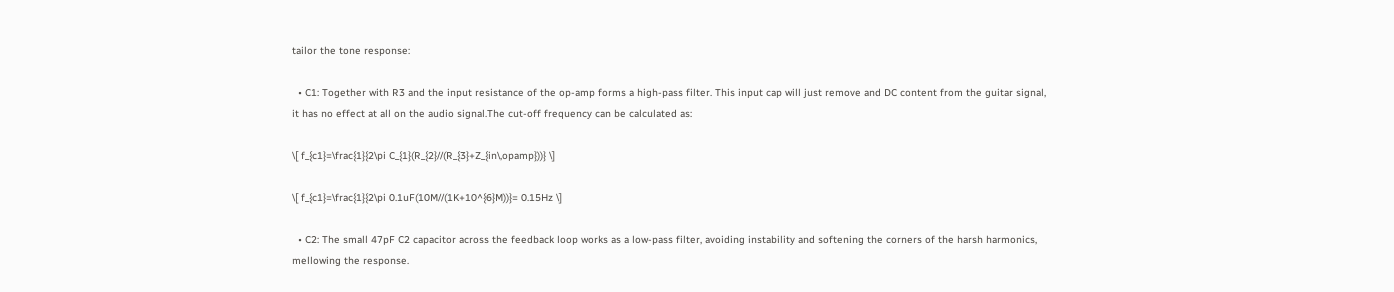tailor the tone response:

  • C1: Together with R3 and the input resistance of the op-amp forms a high-pass filter. This input cap will just remove and DC content from the guitar signal, it has no effect at all on the audio signal.The cut-off frequency can be calculated as:

\[ f_{c1}=\frac{1}{2\pi C_{1}(R_{2}//(R_{3}+Z_{in\,opamp}))} \]

\[ f_{c1}=\frac{1}{2\pi 0.1uF(10M//(1K+10^{6}M))}= 0.15Hz \]

  • C2: The small 47pF C2 capacitor across the feedback loop works as a low-pass filter, avoiding instability and softening the corners of the harsh harmonics, mellowing the response.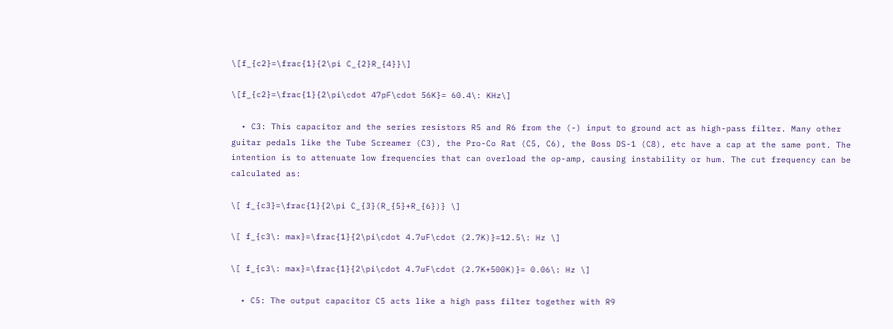\[f_{c2}=\frac{1}{2\pi C_{2}R_{4}}\]

\[f_{c2}=\frac{1}{2\pi\cdot 47pF\cdot 56K}= 60.4\: KHz\]

  • C3: This capacitor and the series resistors R5 and R6 from the (-) input to ground act as high-pass filter. Many other guitar pedals like the Tube Screamer (C3), the Pro-Co Rat (C5, C6), the Boss DS-1 (C8), etc have a cap at the same pont. The intention is to attenuate low frequencies that can overload the op-amp, causing instability or hum. The cut frequency can be calculated as:

\[ f_{c3}=\frac{1}{2\pi C_{3}(R_{5}+R_{6})} \]

\[ f_{c3\: max}=\frac{1}{2\pi\cdot 4.7uF\cdot (2.7K)}=12.5\: Hz \]

\[ f_{c3\: max}=\frac{1}{2\pi\cdot 4.7uF\cdot (2.7K+500K)}= 0.06\: Hz \]

  • C5: The output capacitor C5 acts like a high pass filter together with R9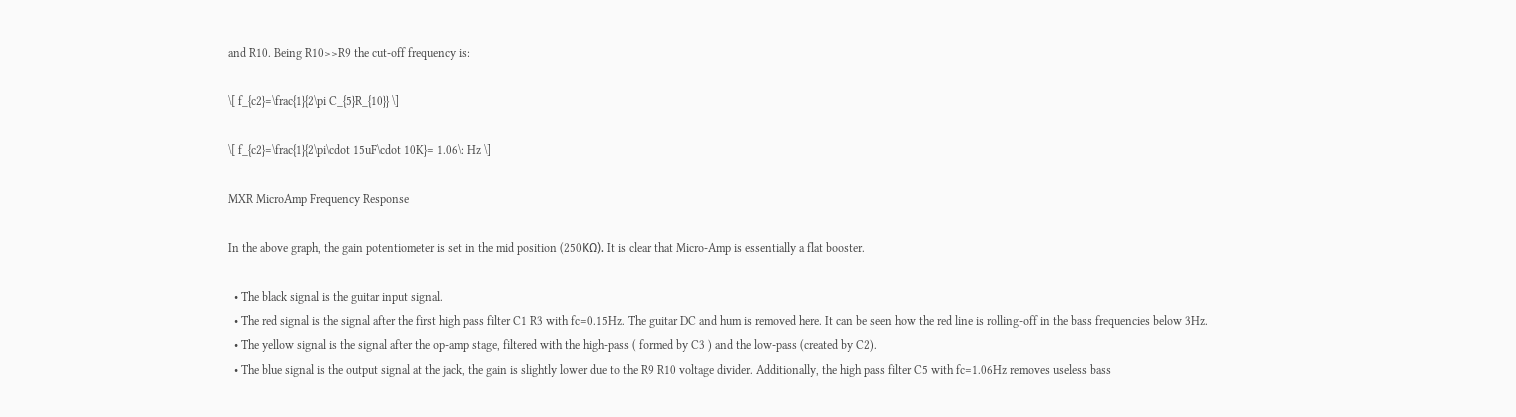and R10. Being R10>>R9 the cut-off frequency is:

\[ f_{c2}=\frac{1}{2\pi C_{5}R_{10}} \]

\[ f_{c2}=\frac{1}{2\pi\cdot 15uF\cdot 10K}= 1.06\: Hz \]

MXR MicroAmp Frequency Response

In the above graph, the gain potentiometer is set in the mid position (250KΩ). It is clear that Micro-Amp is essentially a flat booster.

  • The black signal is the guitar input signal.
  • The red signal is the signal after the first high pass filter C1 R3 with fc=0.15Hz. The guitar DC and hum is removed here. It can be seen how the red line is rolling-off in the bass frequencies below 3Hz.
  • The yellow signal is the signal after the op-amp stage, filtered with the high-pass ( formed by C3 ) and the low-pass (created by C2).
  • The blue signal is the output signal at the jack, the gain is slightly lower due to the R9 R10 voltage divider. Additionally, the high pass filter C5 with fc=1.06Hz removes useless bass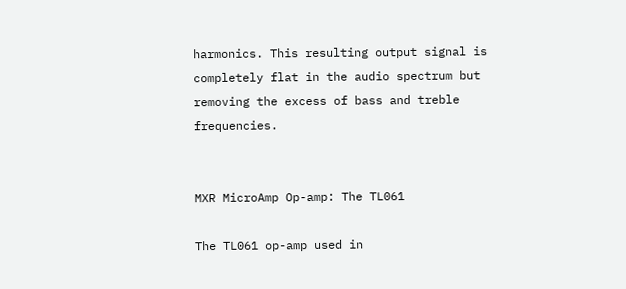harmonics. This resulting output signal is completely flat in the audio spectrum but removing the excess of bass and treble frequencies.


MXR MicroAmp Op-amp: The TL061

The TL061 op-amp used in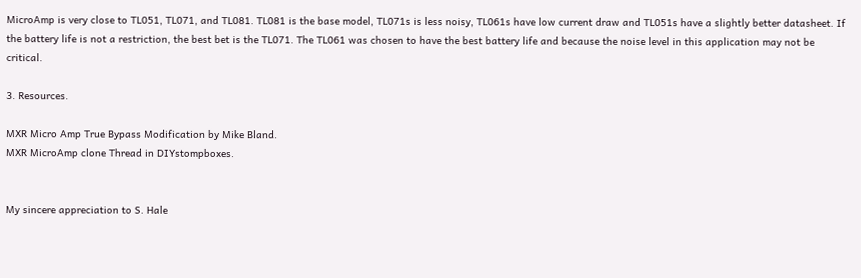MicroAmp is very close to TL051, TL071, and TL081. TL081 is the base model, TL071s is less noisy, TL061s have low current draw and TL051s have a slightly better datasheet. If the battery life is not a restriction, the best bet is the TL071. The TL061 was chosen to have the best battery life and because the noise level in this application may not be critical.

3. Resources.

MXR Micro Amp True Bypass Modification by Mike Bland.
MXR MicroAmp clone Thread in DIYstompboxes.


My sincere appreciation to S. Hale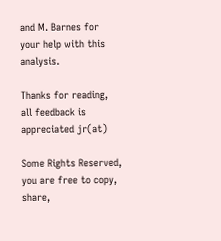and M. Barnes for your help with this analysis.

Thanks for reading, all feedback is appreciated jr(at)

Some Rights Reserved, you are free to copy, share,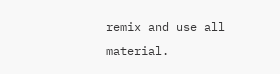remix and use all material.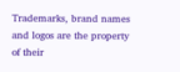Trademarks, brand names and logos are the property of their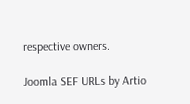respective owners.

Joomla SEF URLs by Artio